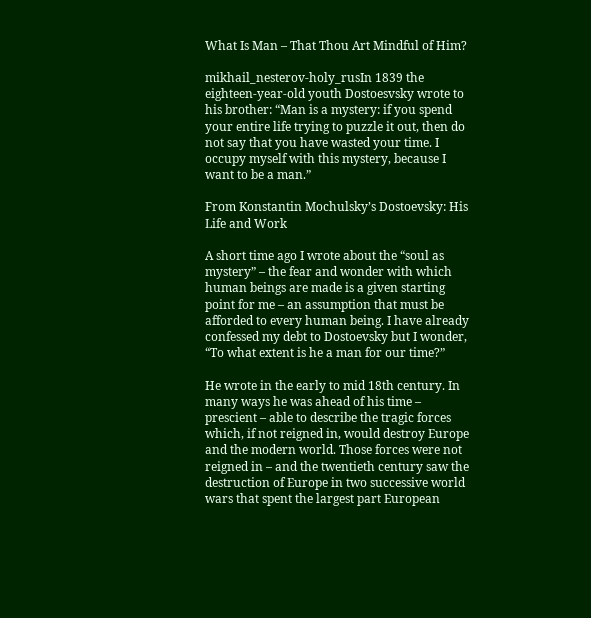What Is Man – That Thou Art Mindful of Him?

mikhail_nesterov-holy_rusIn 1839 the eighteen-year-old youth Dostoesvsky wrote to his brother: “Man is a mystery: if you spend your entire life trying to puzzle it out, then do not say that you have wasted your time. I occupy myself with this mystery, because I want to be a man.”

From Konstantin Mochulsky’s Dostoevsky: His Life and Work

A short time ago I wrote about the “soul as mystery” – the fear and wonder with which human beings are made is a given starting point for me – an assumption that must be afforded to every human being. I have already confessed my debt to Dostoevsky but I wonder, “To what extent is he a man for our time?”

He wrote in the early to mid 18th century. In many ways he was ahead of his time – prescient – able to describe the tragic forces which, if not reigned in, would destroy Europe and the modern world. Those forces were not reigned in – and the twentieth century saw the destruction of Europe in two successive world wars that spent the largest part European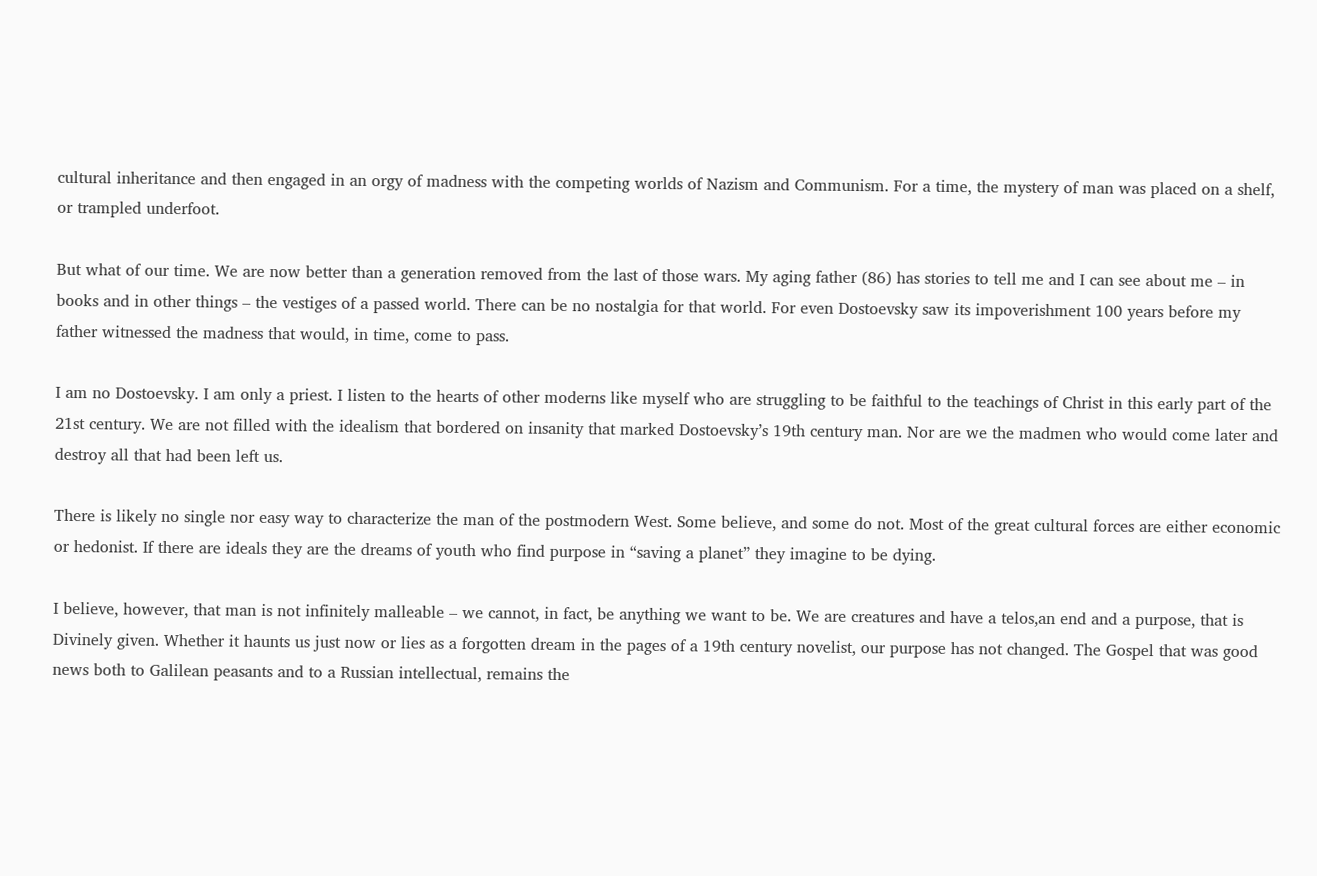cultural inheritance and then engaged in an orgy of madness with the competing worlds of Nazism and Communism. For a time, the mystery of man was placed on a shelf, or trampled underfoot.

But what of our time. We are now better than a generation removed from the last of those wars. My aging father (86) has stories to tell me and I can see about me – in books and in other things – the vestiges of a passed world. There can be no nostalgia for that world. For even Dostoevsky saw its impoverishment 100 years before my father witnessed the madness that would, in time, come to pass.

I am no Dostoevsky. I am only a priest. I listen to the hearts of other moderns like myself who are struggling to be faithful to the teachings of Christ in this early part of the 21st century. We are not filled with the idealism that bordered on insanity that marked Dostoevsky’s 19th century man. Nor are we the madmen who would come later and destroy all that had been left us.

There is likely no single nor easy way to characterize the man of the postmodern West. Some believe, and some do not. Most of the great cultural forces are either economic or hedonist. If there are ideals they are the dreams of youth who find purpose in “saving a planet” they imagine to be dying.

I believe, however, that man is not infinitely malleable – we cannot, in fact, be anything we want to be. We are creatures and have a telos,an end and a purpose, that is Divinely given. Whether it haunts us just now or lies as a forgotten dream in the pages of a 19th century novelist, our purpose has not changed. The Gospel that was good news both to Galilean peasants and to a Russian intellectual, remains the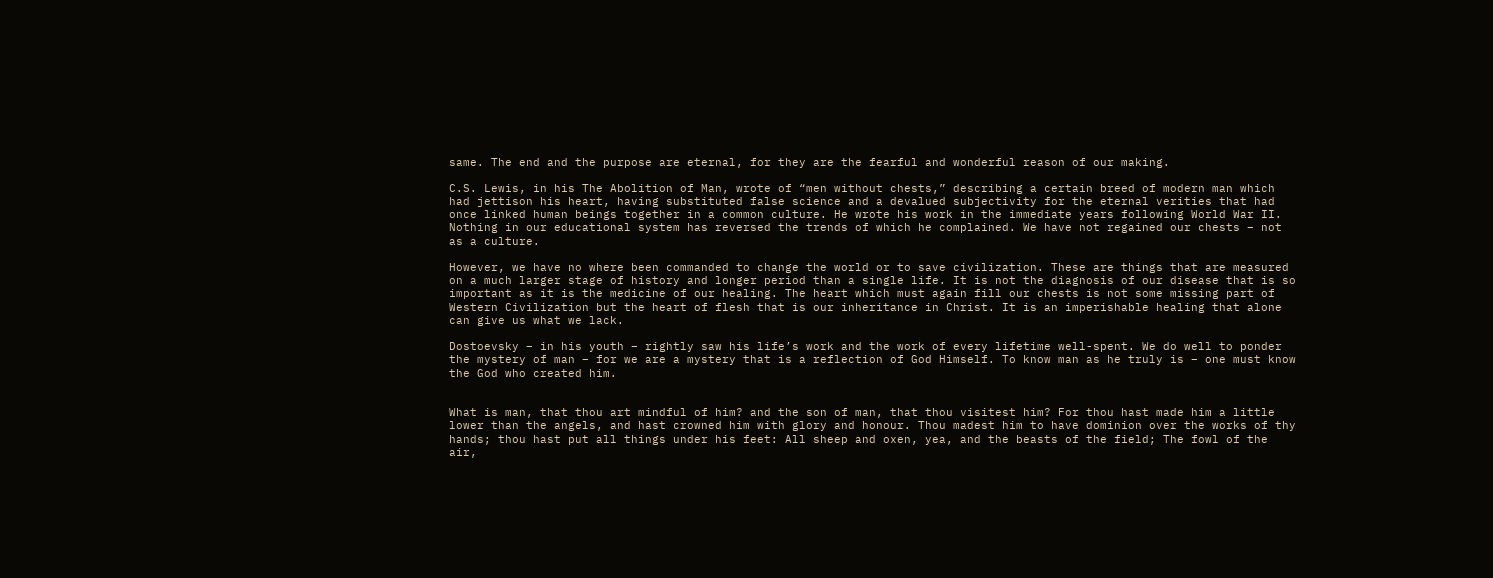same. The end and the purpose are eternal, for they are the fearful and wonderful reason of our making.

C.S. Lewis, in his The Abolition of Man, wrote of “men without chests,” describing a certain breed of modern man which had jettison his heart, having substituted false science and a devalued subjectivity for the eternal verities that had once linked human beings together in a common culture. He wrote his work in the immediate years following World War II. Nothing in our educational system has reversed the trends of which he complained. We have not regained our chests – not as a culture.

However, we have no where been commanded to change the world or to save civilization. These are things that are measured on a much larger stage of history and longer period than a single life. It is not the diagnosis of our disease that is so important as it is the medicine of our healing. The heart which must again fill our chests is not some missing part of Western Civilization but the heart of flesh that is our inheritance in Christ. It is an imperishable healing that alone can give us what we lack.

Dostoevsky – in his youth – rightly saw his life’s work and the work of every lifetime well-spent. We do well to ponder the mystery of man – for we are a mystery that is a reflection of God Himself. To know man as he truly is – one must know the God who created him.


What is man, that thou art mindful of him? and the son of man, that thou visitest him? For thou hast made him a little lower than the angels, and hast crowned him with glory and honour. Thou madest him to have dominion over the works of thy hands; thou hast put all things under his feet: All sheep and oxen, yea, and the beasts of the field; The fowl of the air,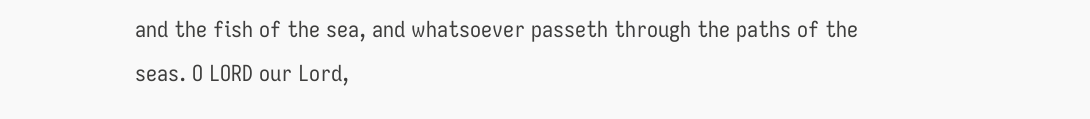and the fish of the sea, and whatsoever passeth through the paths of the seas. O LORD our Lord,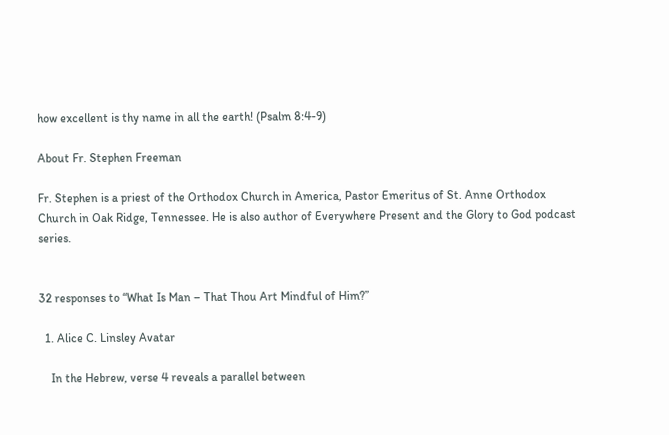how excellent is thy name in all the earth! (Psalm 8:4-9)

About Fr. Stephen Freeman

Fr. Stephen is a priest of the Orthodox Church in America, Pastor Emeritus of St. Anne Orthodox Church in Oak Ridge, Tennessee. He is also author of Everywhere Present and the Glory to God podcast series.


32 responses to “What Is Man – That Thou Art Mindful of Him?”

  1. Alice C. Linsley Avatar

    In the Hebrew, verse 4 reveals a parallel between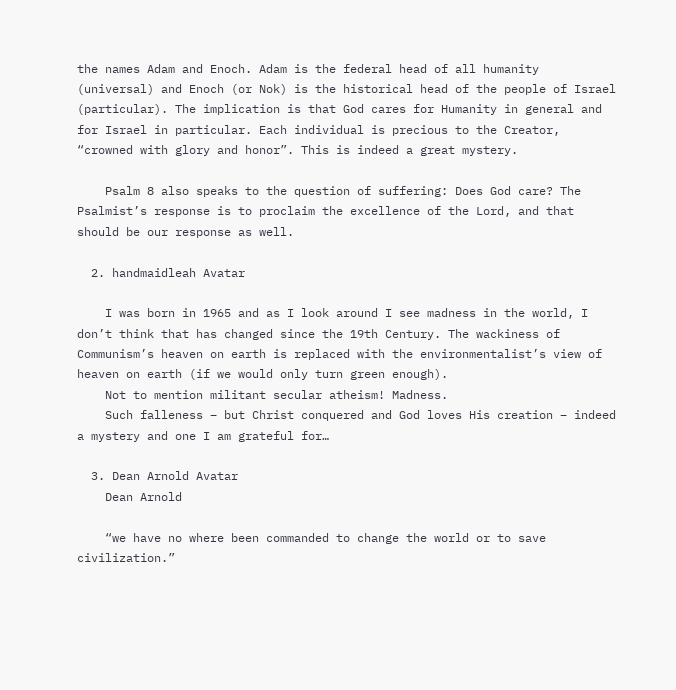the names Adam and Enoch. Adam is the federal head of all humanity (universal) and Enoch (or Nok) is the historical head of the people of Israel (particular). The implication is that God cares for Humanity in general and for Israel in particular. Each individual is precious to the Creator, “crowned with glory and honor”. This is indeed a great mystery.

    Psalm 8 also speaks to the question of suffering: Does God care? The Psalmist’s response is to proclaim the excellence of the Lord, and that should be our response as well.

  2. handmaidleah Avatar

    I was born in 1965 and as I look around I see madness in the world, I don’t think that has changed since the 19th Century. The wackiness of Communism’s heaven on earth is replaced with the environmentalist’s view of heaven on earth (if we would only turn green enough).
    Not to mention militant secular atheism! Madness.
    Such falleness – but Christ conquered and God loves His creation – indeed a mystery and one I am grateful for…

  3. Dean Arnold Avatar
    Dean Arnold

    “we have no where been commanded to change the world or to save civilization.”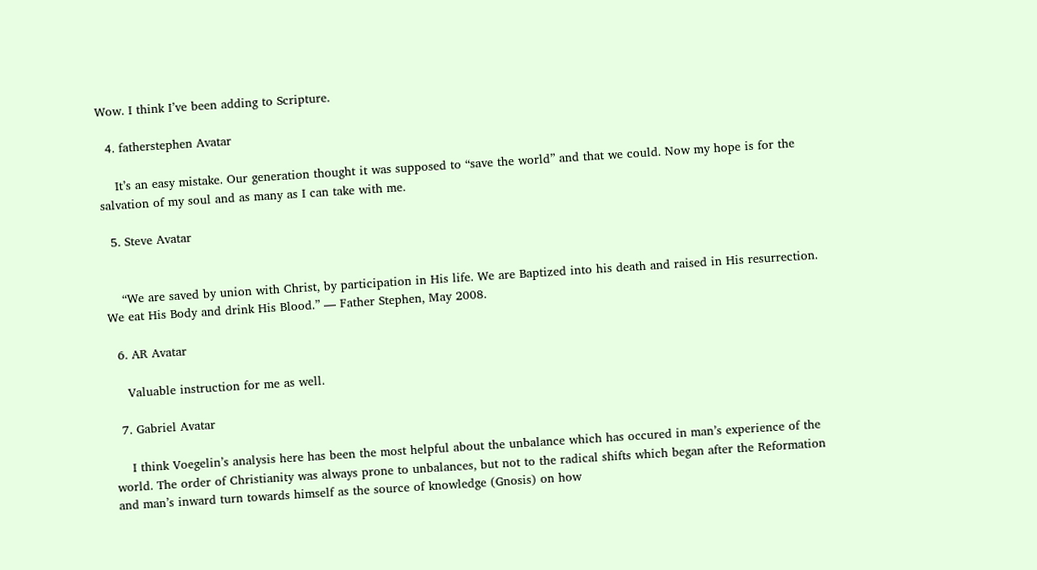Wow. I think I’ve been adding to Scripture.

  4. fatherstephen Avatar

    It’s an easy mistake. Our generation thought it was supposed to “save the world” and that we could. Now my hope is for the salvation of my soul and as many as I can take with me.

  5. Steve Avatar


    “We are saved by union with Christ, by participation in His life. We are Baptized into his death and raised in His resurrection. We eat His Body and drink His Blood.” — Father Stephen, May 2008.

  6. AR Avatar

    Valuable instruction for me as well.

  7. Gabriel Avatar

    I think Voegelin’s analysis here has been the most helpful about the unbalance which has occured in man’s experience of the world. The order of Christianity was always prone to unbalances, but not to the radical shifts which began after the Reformation and man’s inward turn towards himself as the source of knowledge (Gnosis) on how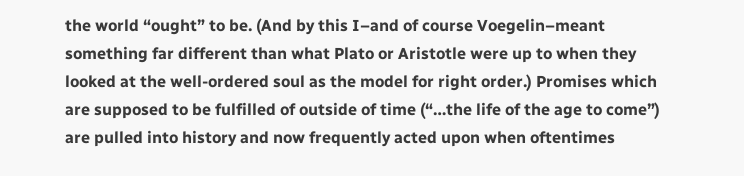the world “ought” to be. (And by this I–and of course Voegelin–meant something far different than what Plato or Aristotle were up to when they looked at the well-ordered soul as the model for right order.) Promises which are supposed to be fulfilled of outside of time (“…the life of the age to come”) are pulled into history and now frequently acted upon when oftentimes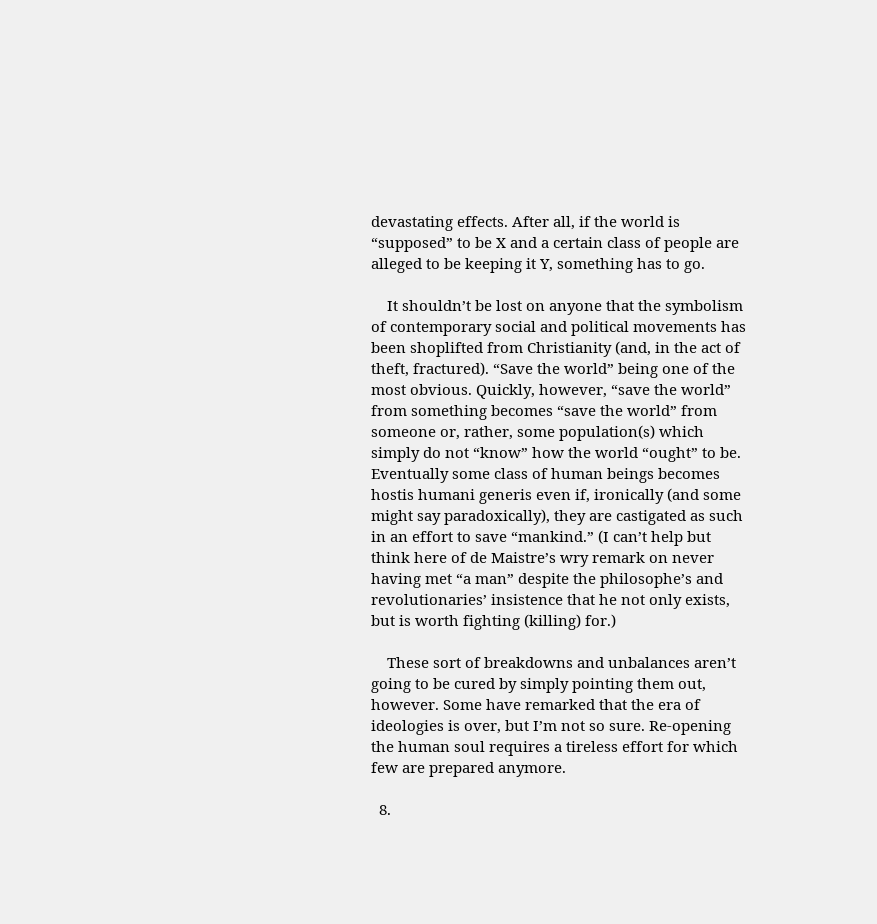devastating effects. After all, if the world is “supposed” to be X and a certain class of people are alleged to be keeping it Y, something has to go.

    It shouldn’t be lost on anyone that the symbolism of contemporary social and political movements has been shoplifted from Christianity (and, in the act of theft, fractured). “Save the world” being one of the most obvious. Quickly, however, “save the world” from something becomes “save the world” from someone or, rather, some population(s) which simply do not “know” how the world “ought” to be. Eventually some class of human beings becomes hostis humani generis even if, ironically (and some might say paradoxically), they are castigated as such in an effort to save “mankind.” (I can’t help but think here of de Maistre’s wry remark on never having met “a man” despite the philosophe’s and revolutionaries’ insistence that he not only exists, but is worth fighting (killing) for.)

    These sort of breakdowns and unbalances aren’t going to be cured by simply pointing them out, however. Some have remarked that the era of ideologies is over, but I’m not so sure. Re-opening the human soul requires a tireless effort for which few are prepared anymore.

  8.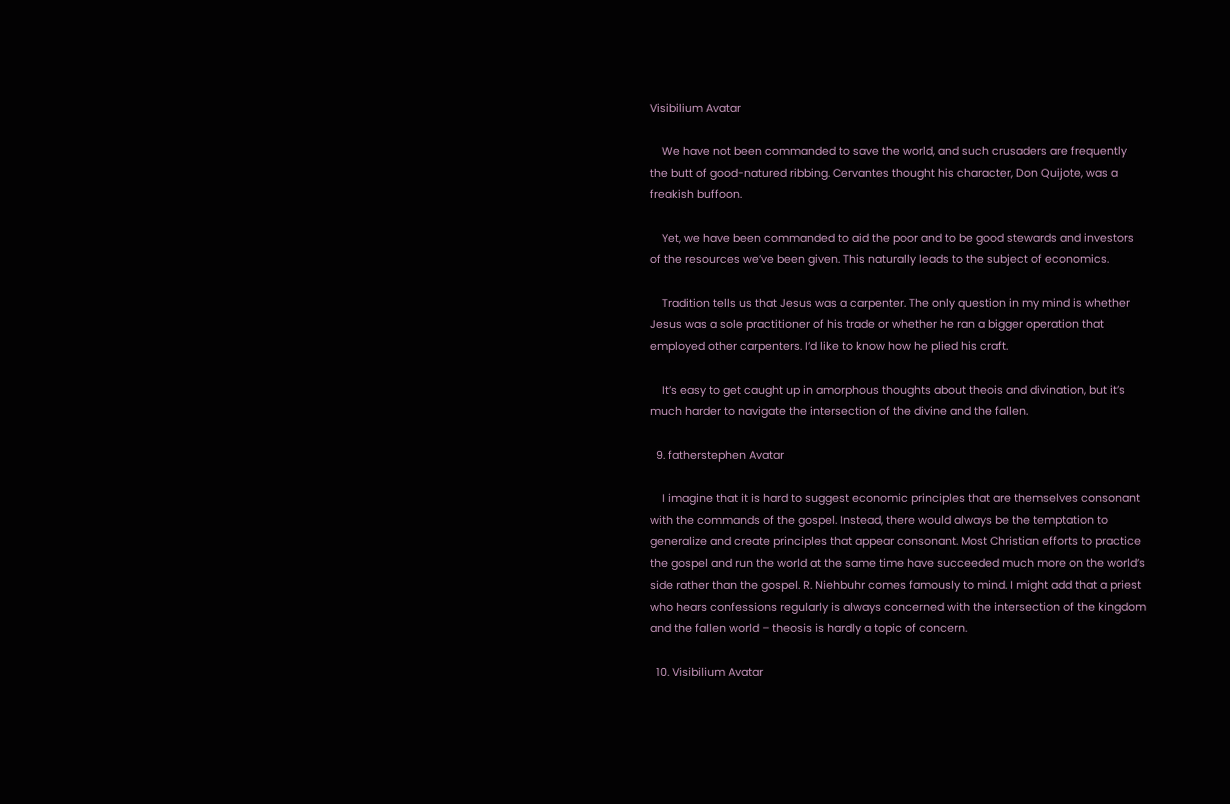Visibilium Avatar

    We have not been commanded to save the world, and such crusaders are frequently the butt of good-natured ribbing. Cervantes thought his character, Don Quijote, was a freakish buffoon.

    Yet, we have been commanded to aid the poor and to be good stewards and investors of the resources we’ve been given. This naturally leads to the subject of economics.

    Tradition tells us that Jesus was a carpenter. The only question in my mind is whether Jesus was a sole practitioner of his trade or whether he ran a bigger operation that employed other carpenters. I’d like to know how he plied his craft.

    It’s easy to get caught up in amorphous thoughts about theois and divination, but it’s much harder to navigate the intersection of the divine and the fallen.

  9. fatherstephen Avatar

    I imagine that it is hard to suggest economic principles that are themselves consonant with the commands of the gospel. Instead, there would always be the temptation to generalize and create principles that appear consonant. Most Christian efforts to practice the gospel and run the world at the same time have succeeded much more on the world’s side rather than the gospel. R. Niehbuhr comes famously to mind. I might add that a priest who hears confessions regularly is always concerned with the intersection of the kingdom and the fallen world – theosis is hardly a topic of concern.

  10. Visibilium Avatar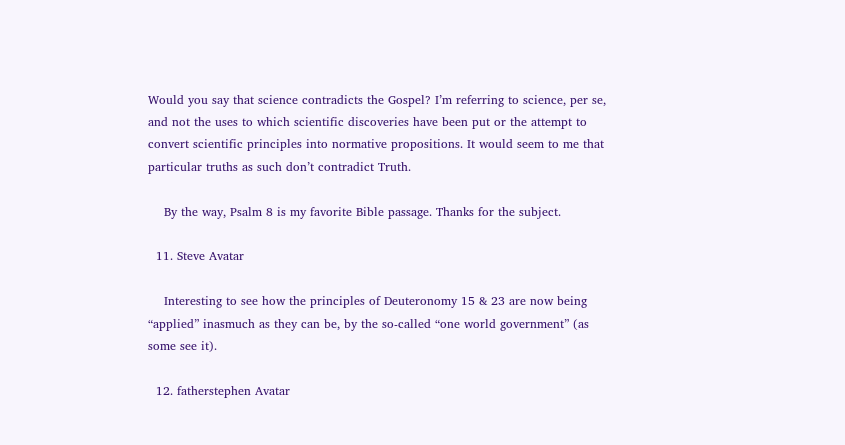Would you say that science contradicts the Gospel? I’m referring to science, per se, and not the uses to which scientific discoveries have been put or the attempt to convert scientific principles into normative propositions. It would seem to me that particular truths as such don’t contradict Truth.

    By the way, Psalm 8 is my favorite Bible passage. Thanks for the subject.

  11. Steve Avatar

    Interesting to see how the principles of Deuteronomy 15 & 23 are now being “applied” inasmuch as they can be, by the so-called “one world government” (as some see it).

  12. fatherstephen Avatar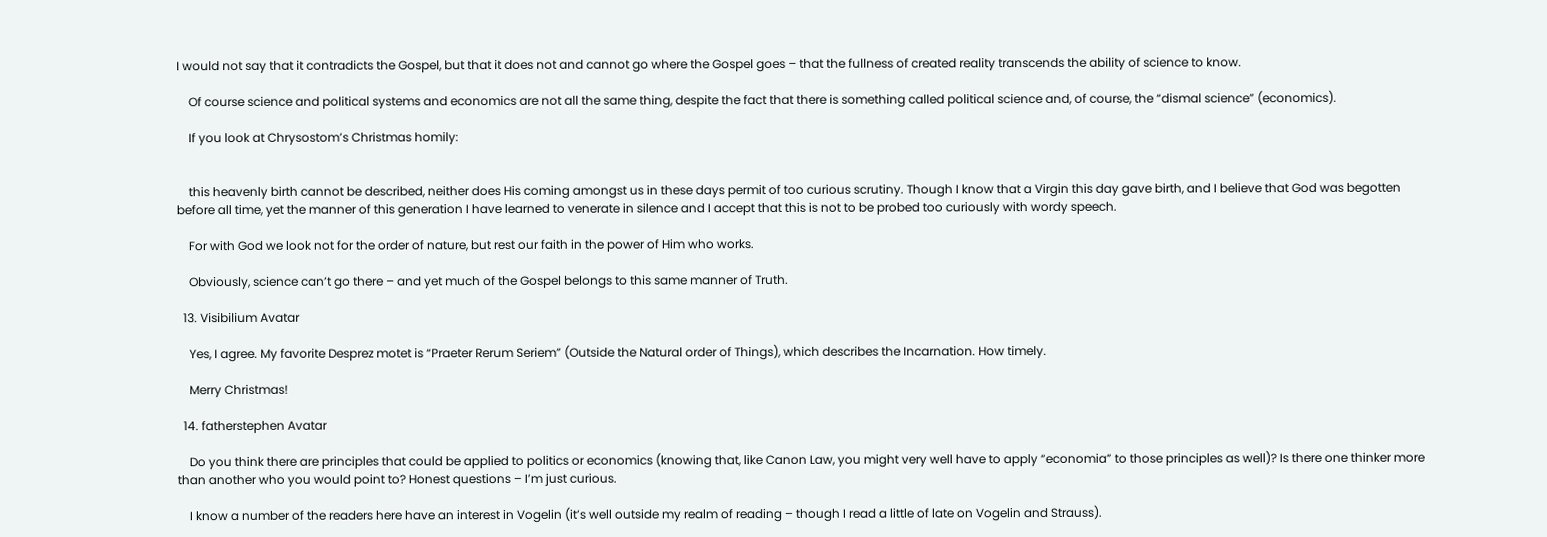I would not say that it contradicts the Gospel, but that it does not and cannot go where the Gospel goes – that the fullness of created reality transcends the ability of science to know.

    Of course science and political systems and economics are not all the same thing, despite the fact that there is something called political science and, of course, the “dismal science” (economics).

    If you look at Chrysostom’s Christmas homily:


    this heavenly birth cannot be described, neither does His coming amongst us in these days permit of too curious scrutiny. Though I know that a Virgin this day gave birth, and I believe that God was begotten before all time, yet the manner of this generation I have learned to venerate in silence and I accept that this is not to be probed too curiously with wordy speech.

    For with God we look not for the order of nature, but rest our faith in the power of Him who works.

    Obviously, science can’t go there – and yet much of the Gospel belongs to this same manner of Truth.

  13. Visibilium Avatar

    Yes, I agree. My favorite Desprez motet is “Praeter Rerum Seriem” (Outside the Natural order of Things), which describes the Incarnation. How timely.

    Merry Christmas!

  14. fatherstephen Avatar

    Do you think there are principles that could be applied to politics or economics (knowing that, like Canon Law, you might very well have to apply “economia” to those principles as well)? Is there one thinker more than another who you would point to? Honest questions – I’m just curious.

    I know a number of the readers here have an interest in Vogelin (it’s well outside my realm of reading – though I read a little of late on Vogelin and Strauss).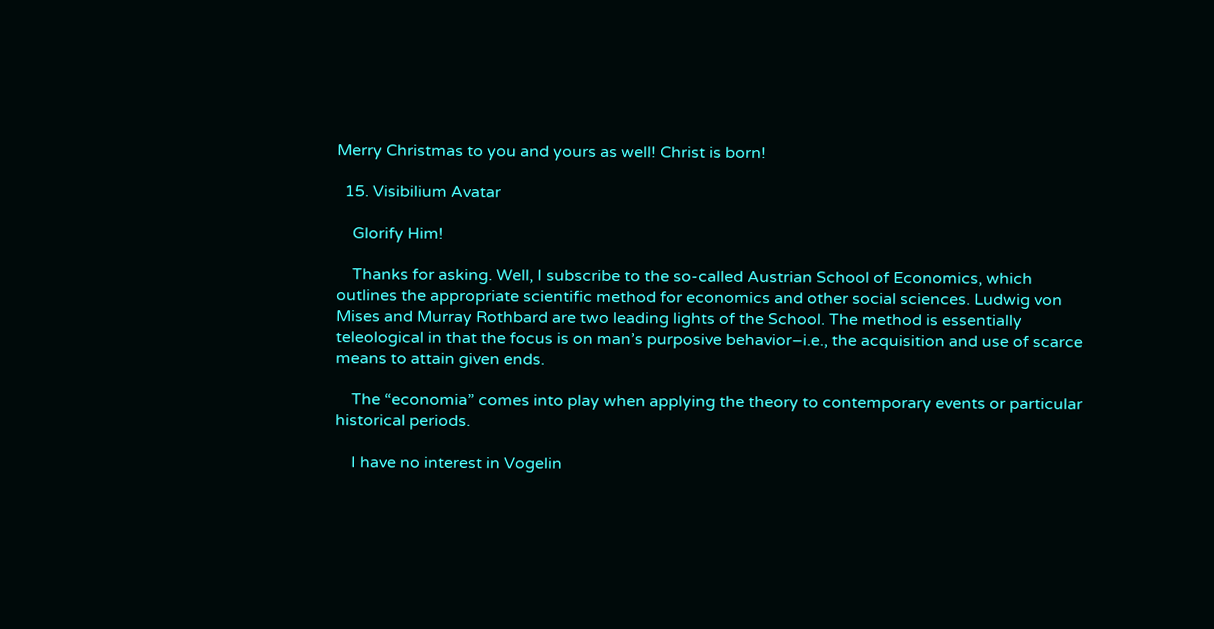Merry Christmas to you and yours as well! Christ is born!

  15. Visibilium Avatar

    Glorify Him!

    Thanks for asking. Well, I subscribe to the so-called Austrian School of Economics, which outlines the appropriate scientific method for economics and other social sciences. Ludwig von Mises and Murray Rothbard are two leading lights of the School. The method is essentially teleological in that the focus is on man’s purposive behavior–i.e., the acquisition and use of scarce means to attain given ends.

    The “economia” comes into play when applying the theory to contemporary events or particular historical periods.

    I have no interest in Vogelin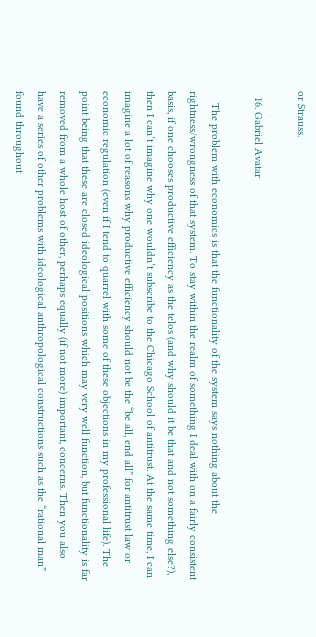or Strauss.

  16. Gabriel Avatar

    The problem with economics is that the functionality of the system says nothing about the rightness/wrongness of that system. To stay within the realm of something I deal with on a fairly consistent basis, if one chooses productive efficiency as the telos (and why should it be that and not something else?), then I can’t imagine why one wouldn’t subscribe to the Chicago School of antitrust. At the same time, I can imagine a lot of reasons why productive efficiency should not be the “be all, end all” for antitrust law or economic regulation (even if I tend to quarrel with some of these objections in my professional life). The point being that these are closed ideological positions which may very well function, but functionality is far removed from a whole host of other, perhaps equally (if not more) important, concerns. Then you also have a series of other problems with ideological anthropological constructions such as the “rational man” found throughout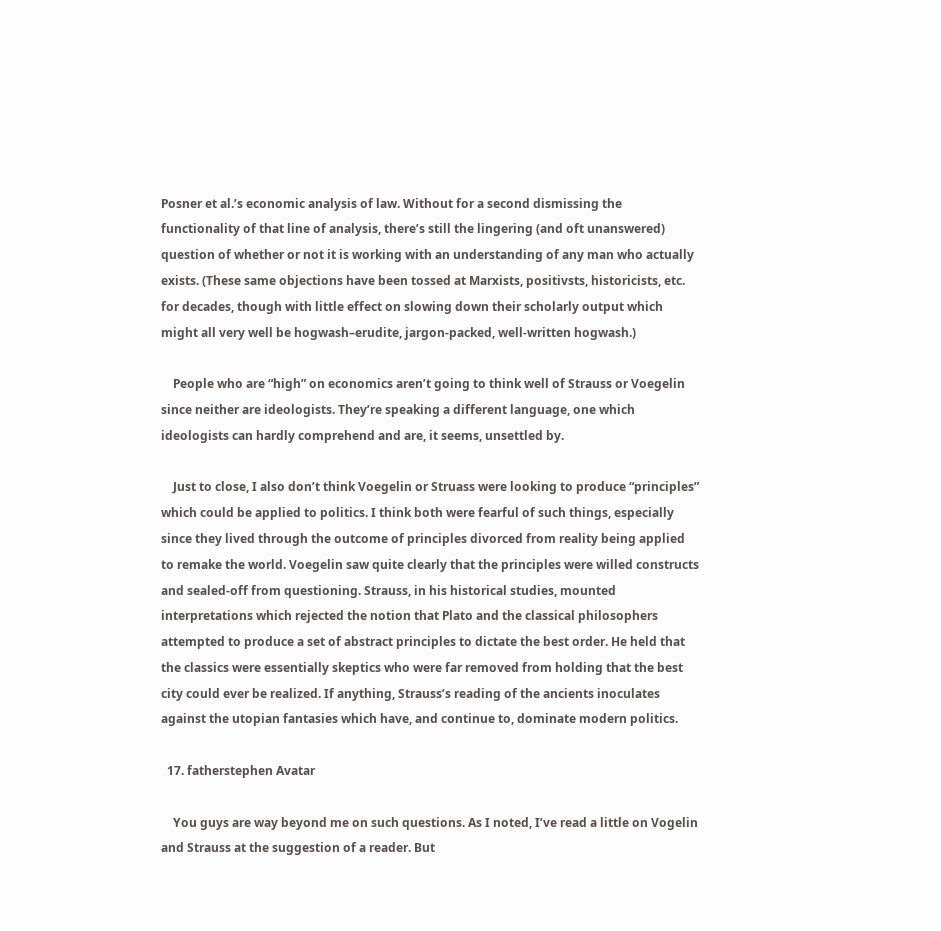Posner et al.’s economic analysis of law. Without for a second dismissing the functionality of that line of analysis, there’s still the lingering (and oft unanswered) question of whether or not it is working with an understanding of any man who actually exists. (These same objections have been tossed at Marxists, positivsts, historicists, etc. for decades, though with little effect on slowing down their scholarly output which might all very well be hogwash–erudite, jargon-packed, well-written hogwash.)

    People who are “high” on economics aren’t going to think well of Strauss or Voegelin since neither are ideologists. They’re speaking a different language, one which ideologists can hardly comprehend and are, it seems, unsettled by.

    Just to close, I also don’t think Voegelin or Struass were looking to produce “principles” which could be applied to politics. I think both were fearful of such things, especially since they lived through the outcome of principles divorced from reality being applied to remake the world. Voegelin saw quite clearly that the principles were willed constructs and sealed-off from questioning. Strauss, in his historical studies, mounted interpretations which rejected the notion that Plato and the classical philosophers attempted to produce a set of abstract principles to dictate the best order. He held that the classics were essentially skeptics who were far removed from holding that the best city could ever be realized. If anything, Strauss’s reading of the ancients inoculates against the utopian fantasies which have, and continue to, dominate modern politics.

  17. fatherstephen Avatar

    You guys are way beyond me on such questions. As I noted, I’ve read a little on Vogelin and Strauss at the suggestion of a reader. But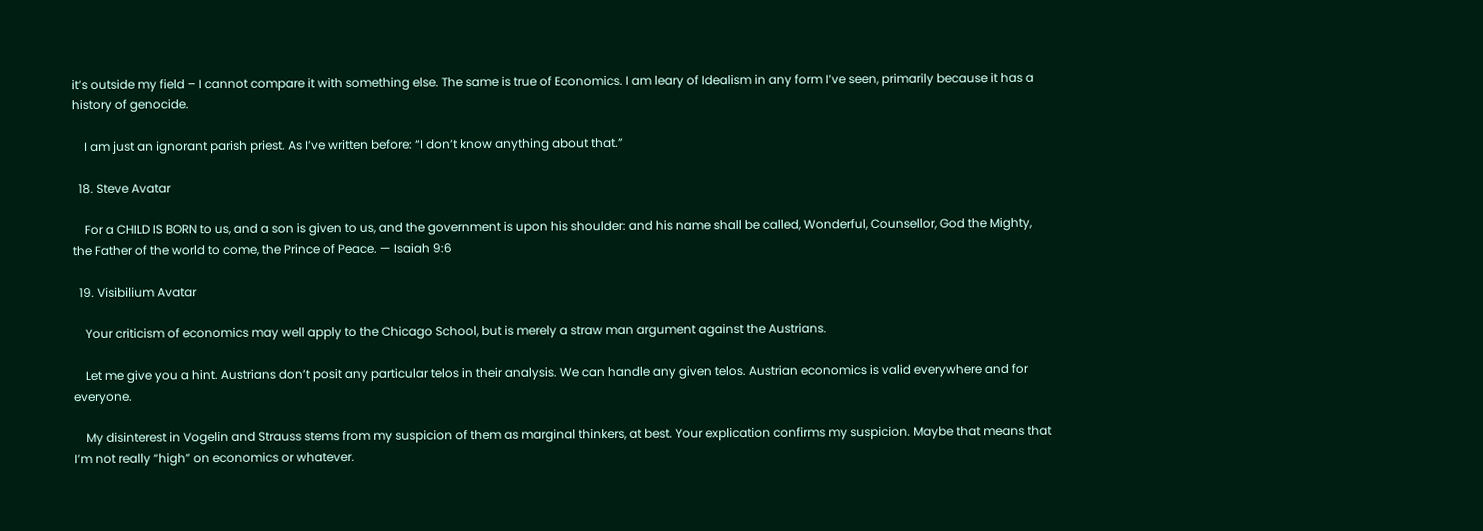it’s outside my field – I cannot compare it with something else. The same is true of Economics. I am leary of Idealism in any form I’ve seen, primarily because it has a history of genocide.

    I am just an ignorant parish priest. As I’ve written before: “I don’t know anything about that.”

  18. Steve Avatar

    For a CHILD IS BORN to us, and a son is given to us, and the government is upon his shoulder: and his name shall be called, Wonderful, Counsellor, God the Mighty, the Father of the world to come, the Prince of Peace. — Isaiah 9:6

  19. Visibilium Avatar

    Your criticism of economics may well apply to the Chicago School, but is merely a straw man argument against the Austrians.

    Let me give you a hint. Austrians don’t posit any particular telos in their analysis. We can handle any given telos. Austrian economics is valid everywhere and for everyone.

    My disinterest in Vogelin and Strauss stems from my suspicion of them as marginal thinkers, at best. Your explication confirms my suspicion. Maybe that means that I’m not really “high” on economics or whatever.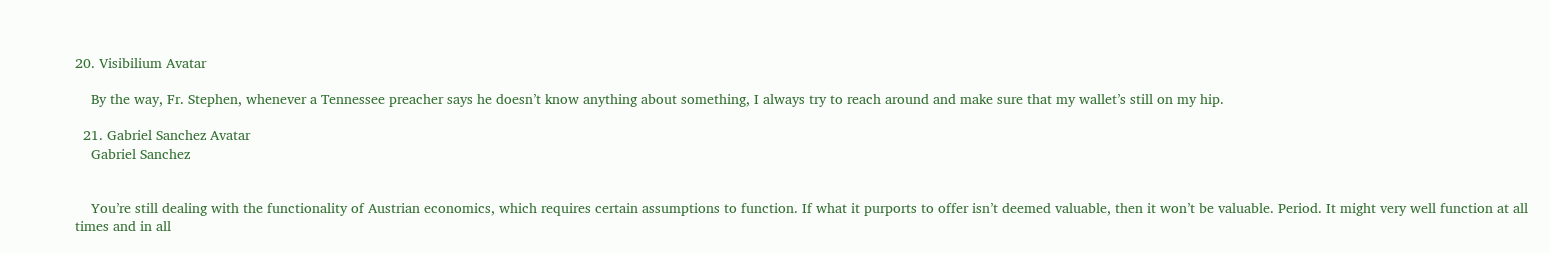20. Visibilium Avatar

    By the way, Fr. Stephen, whenever a Tennessee preacher says he doesn’t know anything about something, I always try to reach around and make sure that my wallet’s still on my hip.

  21. Gabriel Sanchez Avatar
    Gabriel Sanchez


    You’re still dealing with the functionality of Austrian economics, which requires certain assumptions to function. If what it purports to offer isn’t deemed valuable, then it won’t be valuable. Period. It might very well function at all times and in all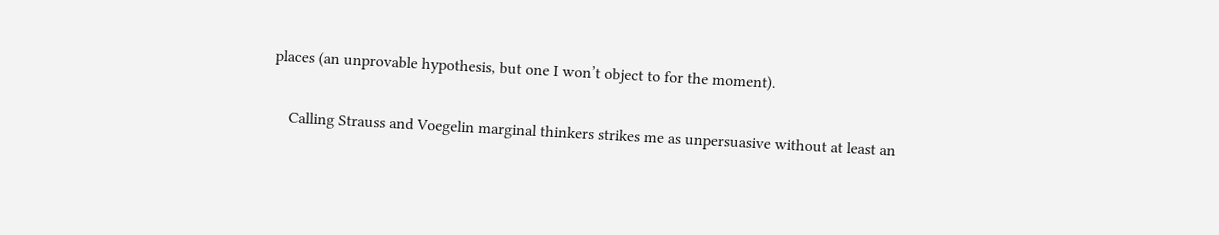places (an unprovable hypothesis, but one I won’t object to for the moment).

    Calling Strauss and Voegelin marginal thinkers strikes me as unpersuasive without at least an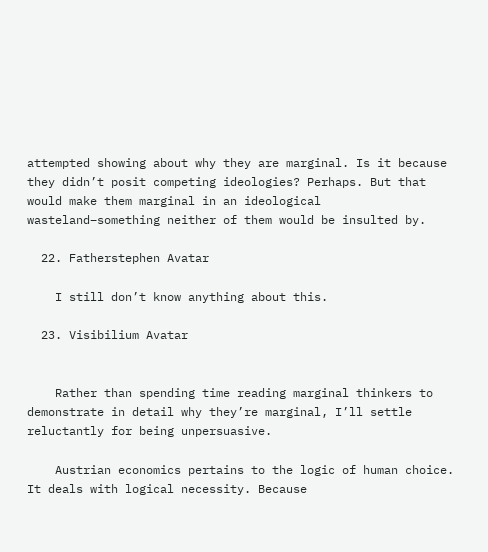attempted showing about why they are marginal. Is it because they didn’t posit competing ideologies? Perhaps. But that would make them marginal in an ideological wasteland–something neither of them would be insulted by.

  22. Fatherstephen Avatar

    I still don’t know anything about this.

  23. Visibilium Avatar


    Rather than spending time reading marginal thinkers to demonstrate in detail why they’re marginal, I’ll settle reluctantly for being unpersuasive.

    Austrian economics pertains to the logic of human choice. It deals with logical necessity. Because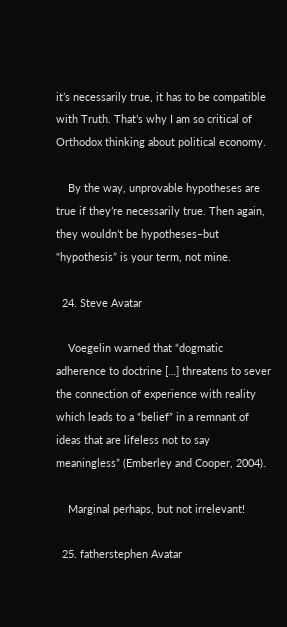it’s necessarily true, it has to be compatible with Truth. That’s why I am so critical of Orthodox thinking about political economy.

    By the way, unprovable hypotheses are true if they’re necessarily true. Then again, they wouldn’t be hypotheses–but “hypothesis” is your term, not mine.

  24. Steve Avatar

    Voegelin warned that “dogmatic adherence to doctrine […] threatens to sever the connection of experience with reality which leads to a “belief” in a remnant of ideas that are lifeless not to say meaningless” (Emberley and Cooper, 2004).

    Marginal perhaps, but not irrelevant!

  25. fatherstephen Avatar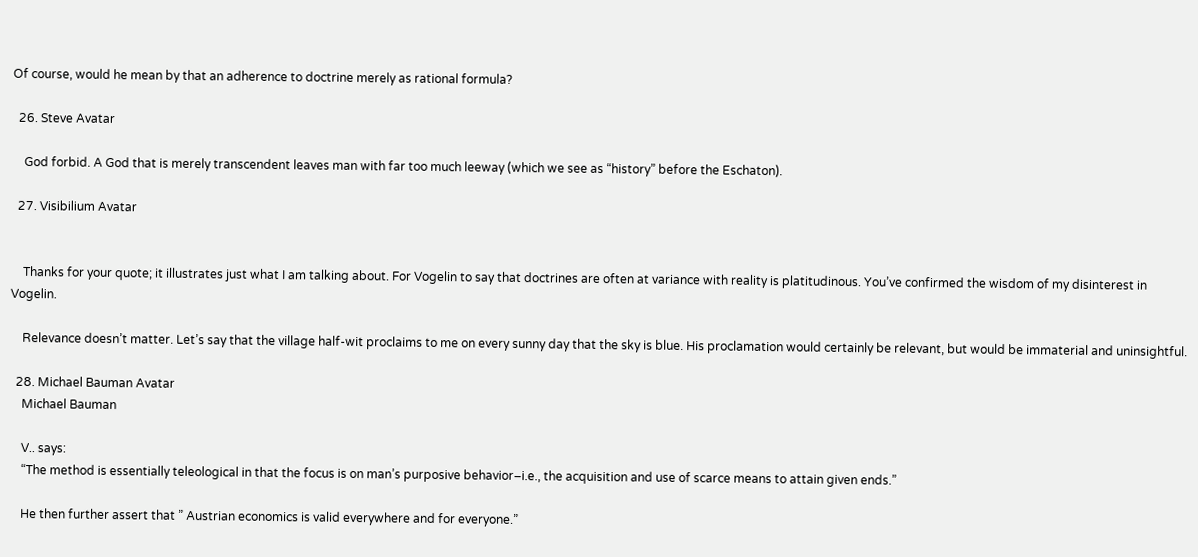Of course, would he mean by that an adherence to doctrine merely as rational formula?

  26. Steve Avatar

    God forbid. A God that is merely transcendent leaves man with far too much leeway (which we see as “history” before the Eschaton).

  27. Visibilium Avatar


    Thanks for your quote; it illustrates just what I am talking about. For Vogelin to say that doctrines are often at variance with reality is platitudinous. You’ve confirmed the wisdom of my disinterest in Vogelin.

    Relevance doesn’t matter. Let’s say that the village half-wit proclaims to me on every sunny day that the sky is blue. His proclamation would certainly be relevant, but would be immaterial and uninsightful.

  28. Michael Bauman Avatar
    Michael Bauman

    V.. says:
    “The method is essentially teleological in that the focus is on man’s purposive behavior–i.e., the acquisition and use of scarce means to attain given ends.”

    He then further assert that ” Austrian economics is valid everywhere and for everyone.”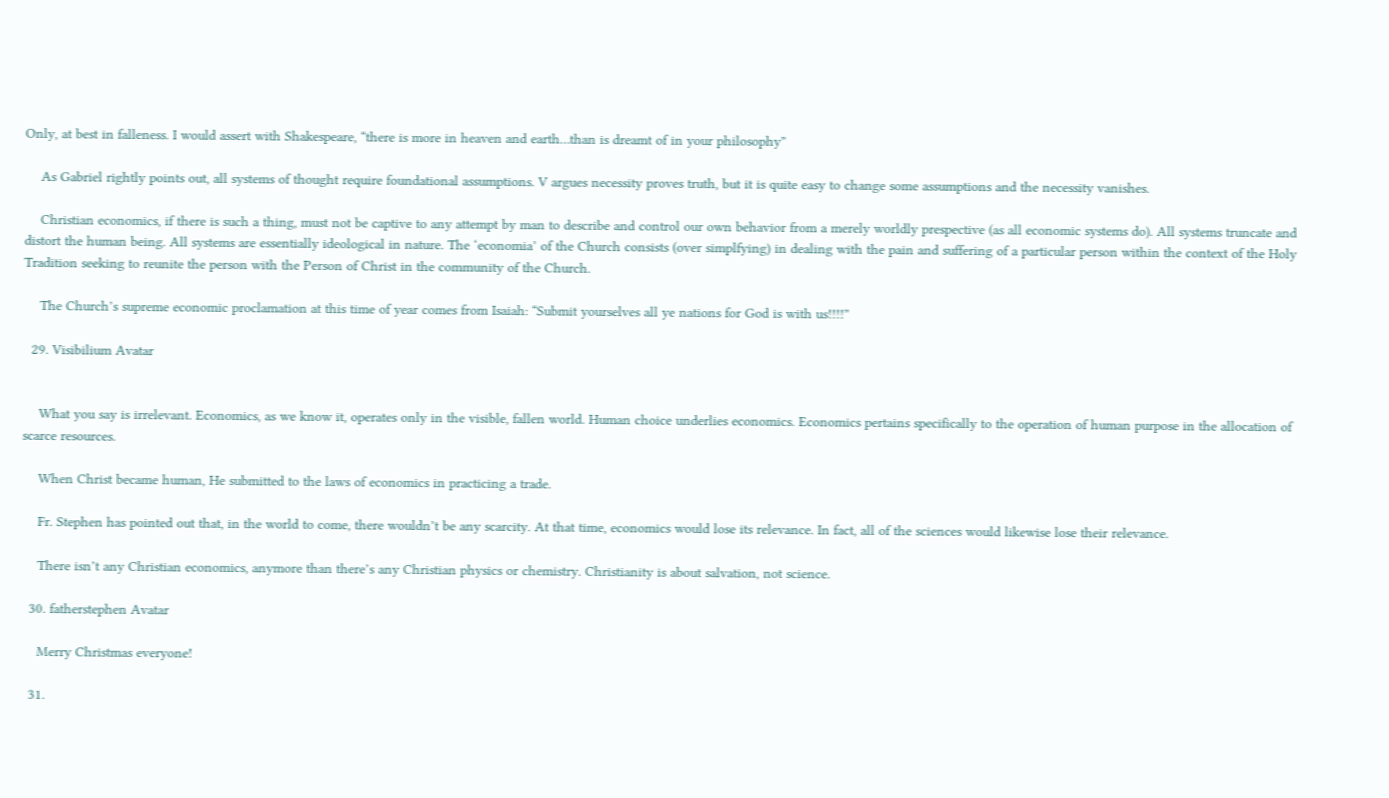Only, at best in falleness. I would assert with Shakespeare, “there is more in heaven and earth…than is dreamt of in your philosophy”

    As Gabriel rightly points out, all systems of thought require foundational assumptions. V argues necessity proves truth, but it is quite easy to change some assumptions and the necessity vanishes.

    Christian economics, if there is such a thing, must not be captive to any attempt by man to describe and control our own behavior from a merely worldly prespective (as all economic systems do). All systems truncate and distort the human being. All systems are essentially ideological in nature. The ‘economia’ of the Church consists (over simplfying) in dealing with the pain and suffering of a particular person within the context of the Holy Tradition seeking to reunite the person with the Person of Christ in the community of the Church.

    The Church’s supreme economic proclamation at this time of year comes from Isaiah: “Submit yourselves all ye nations for God is with us!!!!”

  29. Visibilium Avatar


    What you say is irrelevant. Economics, as we know it, operates only in the visible, fallen world. Human choice underlies economics. Economics pertains specifically to the operation of human purpose in the allocation of scarce resources.

    When Christ became human, He submitted to the laws of economics in practicing a trade.

    Fr. Stephen has pointed out that, in the world to come, there wouldn’t be any scarcity. At that time, economics would lose its relevance. In fact, all of the sciences would likewise lose their relevance.

    There isn’t any Christian economics, anymore than there’s any Christian physics or chemistry. Christianity is about salvation, not science.

  30. fatherstephen Avatar

    Merry Christmas everyone!

  31.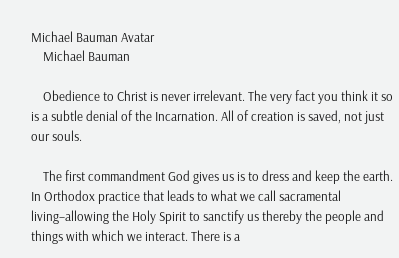Michael Bauman Avatar
    Michael Bauman

    Obedience to Christ is never irrelevant. The very fact you think it so is a subtle denial of the Incarnation. All of creation is saved, not just our souls.

    The first commandment God gives us is to dress and keep the earth. In Orthodox practice that leads to what we call sacramental living–allowing the Holy Spirit to sanctify us thereby the people and things with which we interact. There is a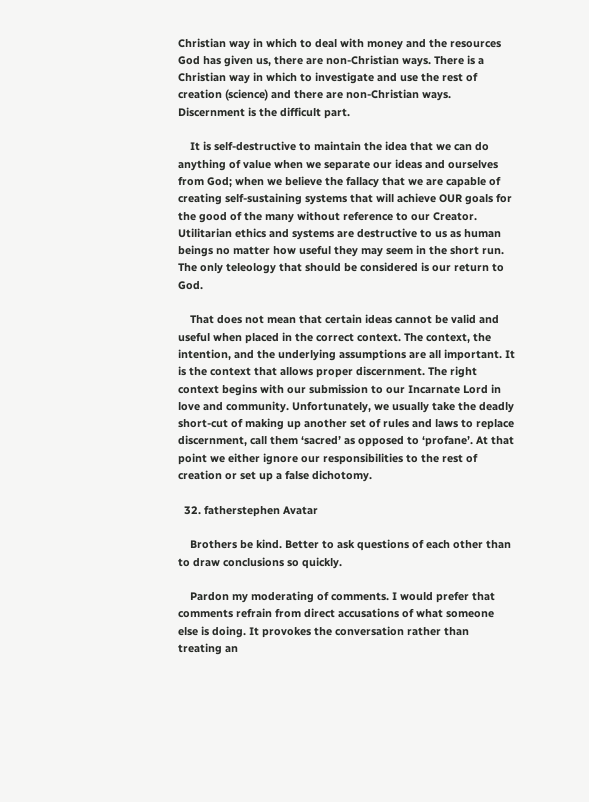Christian way in which to deal with money and the resources God has given us, there are non-Christian ways. There is a Christian way in which to investigate and use the rest of creation (science) and there are non-Christian ways. Discernment is the difficult part.

    It is self-destructive to maintain the idea that we can do anything of value when we separate our ideas and ourselves from God; when we believe the fallacy that we are capable of creating self-sustaining systems that will achieve OUR goals for the good of the many without reference to our Creator. Utilitarian ethics and systems are destructive to us as human beings no matter how useful they may seem in the short run. The only teleology that should be considered is our return to God.

    That does not mean that certain ideas cannot be valid and useful when placed in the correct context. The context, the intention, and the underlying assumptions are all important. It is the context that allows proper discernment. The right context begins with our submission to our Incarnate Lord in love and community. Unfortunately, we usually take the deadly short-cut of making up another set of rules and laws to replace discernment, call them ‘sacred’ as opposed to ‘profane’. At that point we either ignore our responsibilities to the rest of creation or set up a false dichotomy.

  32. fatherstephen Avatar

    Brothers be kind. Better to ask questions of each other than to draw conclusions so quickly.

    Pardon my moderating of comments. I would prefer that comments refrain from direct accusations of what someone else is doing. It provokes the conversation rather than treating an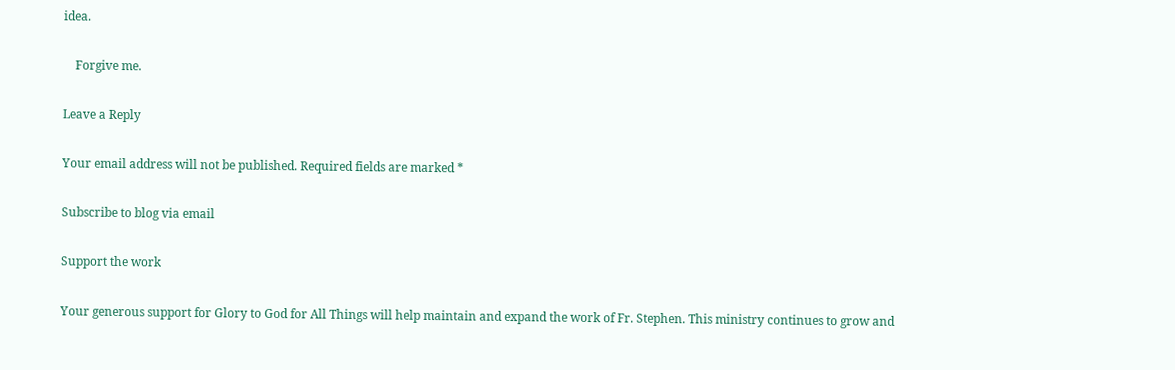idea.

    Forgive me.

Leave a Reply

Your email address will not be published. Required fields are marked *

Subscribe to blog via email

Support the work

Your generous support for Glory to God for All Things will help maintain and expand the work of Fr. Stephen. This ministry continues to grow and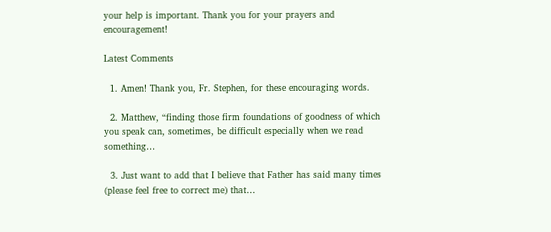your help is important. Thank you for your prayers and encouragement!

Latest Comments

  1. Amen! Thank you, Fr. Stephen, for these encouraging words.

  2. Matthew, “finding those firm foundations of goodness of which you speak can, sometimes, be difficult especially when we read something…

  3. Just want to add that I believe that Father has said many times (please feel free to correct me) that…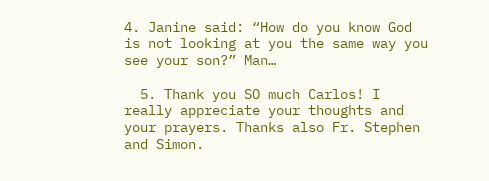4. Janine said: “How do you know God is not looking at you the same way you see your son?” Man…

  5. Thank you SO much Carlos! I really appreciate your thoughts and your prayers. Thanks also Fr. Stephen and Simon.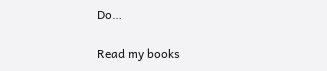Do…

Read my books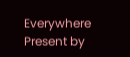Everywhere Present by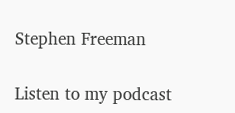Stephen Freeman

Listen to my podcast